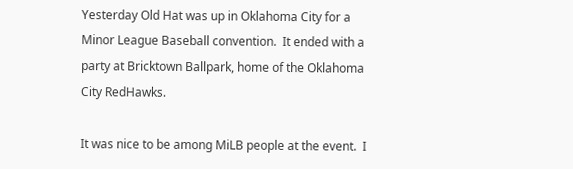Yesterday Old Hat was up in Oklahoma City for a Minor League Baseball convention.  It ended with a party at Bricktown Ballpark, home of the Oklahoma City RedHawks.

It was nice to be among MiLB people at the event.  I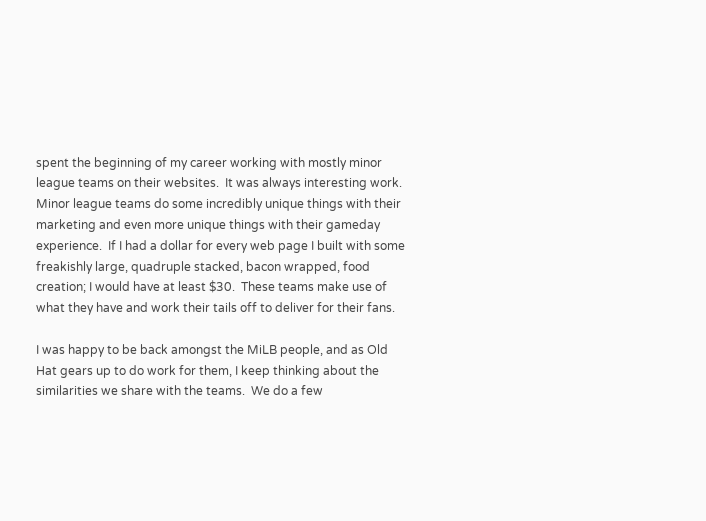spent the beginning of my career working with mostly minor league teams on their websites.  It was always interesting work.  Minor league teams do some incredibly unique things with their marketing and even more unique things with their gameday experience.  If I had a dollar for every web page I built with some freakishly large, quadruple stacked, bacon wrapped, food creation; I would have at least $30.  These teams make use of what they have and work their tails off to deliver for their fans.

I was happy to be back amongst the MiLB people, and as Old Hat gears up to do work for them, I keep thinking about the similarities we share with the teams.  We do a few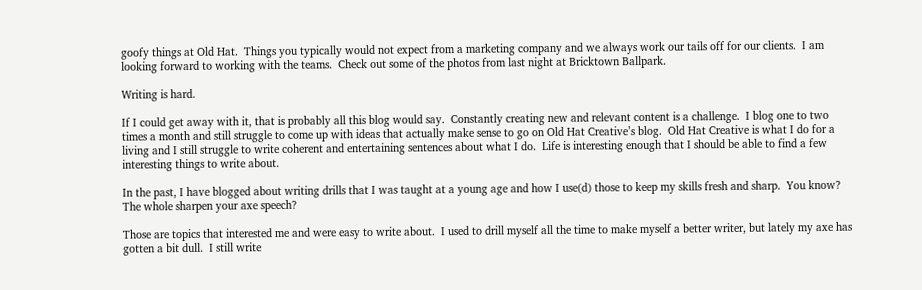goofy things at Old Hat.  Things you typically would not expect from a marketing company and we always work our tails off for our clients.  I am looking forward to working with the teams.  Check out some of the photos from last night at Bricktown Ballpark.

Writing is hard.

If I could get away with it, that is probably all this blog would say.  Constantly creating new and relevant content is a challenge.  I blog one to two times a month and still struggle to come up with ideas that actually make sense to go on Old Hat Creative’s blog.  Old Hat Creative is what I do for a living and I still struggle to write coherent and entertaining sentences about what I do.  Life is interesting enough that I should be able to find a few interesting things to write about.

In the past, I have blogged about writing drills that I was taught at a young age and how I use(d) those to keep my skills fresh and sharp.  You know?  The whole sharpen your axe speech?

Those are topics that interested me and were easy to write about.  I used to drill myself all the time to make myself a better writer, but lately my axe has gotten a bit dull.  I still write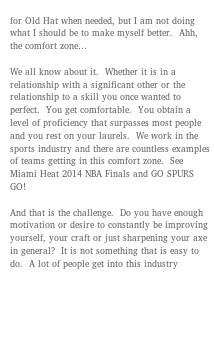for Old Hat when needed, but I am not doing what I should be to make myself better.  Ahh, the comfort zone…

We all know about it.  Whether it is in a relationship with a significant other or the relationship to a skill you once wanted to perfect.  You get comfortable.  You obtain a level of proficiency that surpasses most people and you rest on your laurels.  We work in the sports industry and there are countless examples of teams getting in this comfort zone.  See Miami Heat 2014 NBA Finals and GO SPURS GO!

And that is the challenge.  Do you have enough motivation or desire to constantly be improving yourself, your craft or just sharpening your axe in general?  It is not something that is easy to do.  A lot of people get into this industry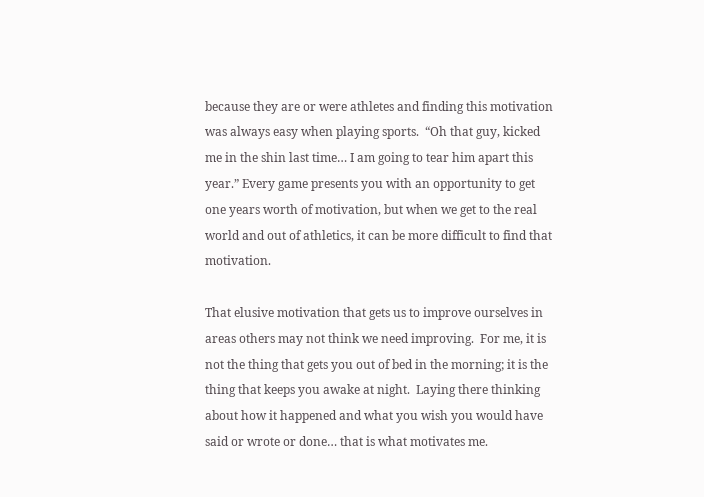because they are or were athletes and finding this motivation was always easy when playing sports.  “Oh that guy, kicked me in the shin last time… I am going to tear him apart this year.” Every game presents you with an opportunity to get one years worth of motivation, but when we get to the real world and out of athletics, it can be more difficult to find that motivation.

That elusive motivation that gets us to improve ourselves in areas others may not think we need improving.  For me, it is not the thing that gets you out of bed in the morning; it is the thing that keeps you awake at night.  Laying there thinking about how it happened and what you wish you would have said or wrote or done… that is what motivates me.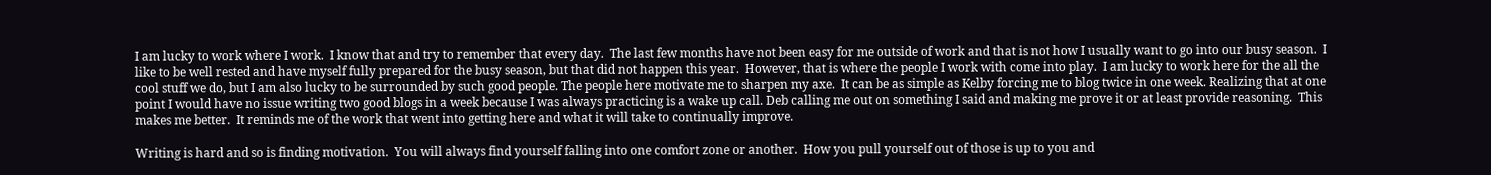I am lucky to work where I work.  I know that and try to remember that every day.  The last few months have not been easy for me outside of work and that is not how I usually want to go into our busy season.  I like to be well rested and have myself fully prepared for the busy season, but that did not happen this year.  However, that is where the people I work with come into play.  I am lucky to work here for the all the cool stuff we do, but I am also lucky to be surrounded by such good people. The people here motivate me to sharpen my axe.  It can be as simple as Kelby forcing me to blog twice in one week. Realizing that at one point I would have no issue writing two good blogs in a week because I was always practicing is a wake up call. Deb calling me out on something I said and making me prove it or at least provide reasoning.  This makes me better.  It reminds me of the work that went into getting here and what it will take to continually improve.

Writing is hard and so is finding motivation.  You will always find yourself falling into one comfort zone or another.  How you pull yourself out of those is up to you and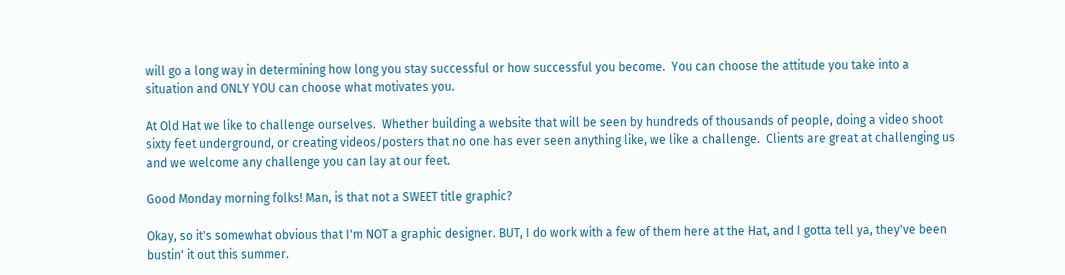will go a long way in determining how long you stay successful or how successful you become.  You can choose the attitude you take into a situation and ONLY YOU can choose what motivates you.

At Old Hat we like to challenge ourselves.  Whether building a website that will be seen by hundreds of thousands of people, doing a video shoot sixty feet underground, or creating videos/posters that no one has ever seen anything like, we like a challenge.  Clients are great at challenging us and we welcome any challenge you can lay at our feet.

Good Monday morning folks! Man, is that not a SWEET title graphic?

Okay, so it's somewhat obvious that I'm NOT a graphic designer. BUT, I do work with a few of them here at the Hat, and I gotta tell ya, they've been bustin' it out this summer.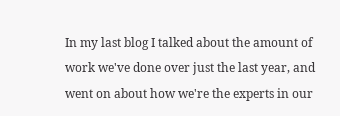In my last blog I talked about the amount of work we've done over just the last year, and went on about how we're the experts in our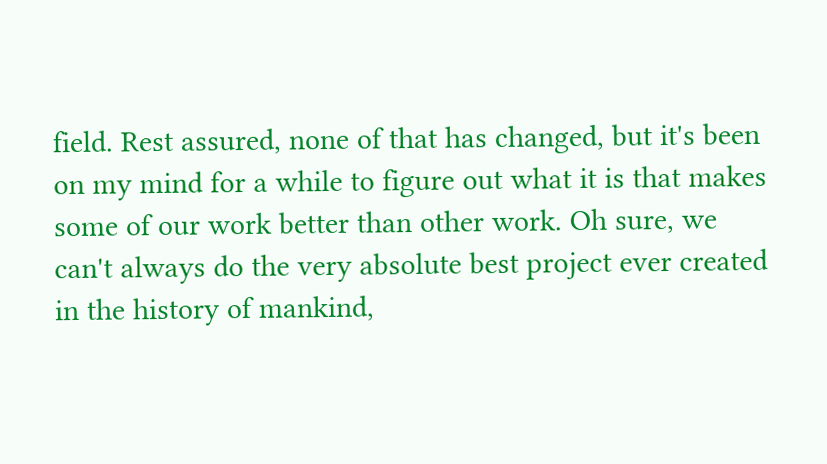field. Rest assured, none of that has changed, but it's been on my mind for a while to figure out what it is that makes some of our work better than other work. Oh sure, we can't always do the very absolute best project ever created in the history of mankind,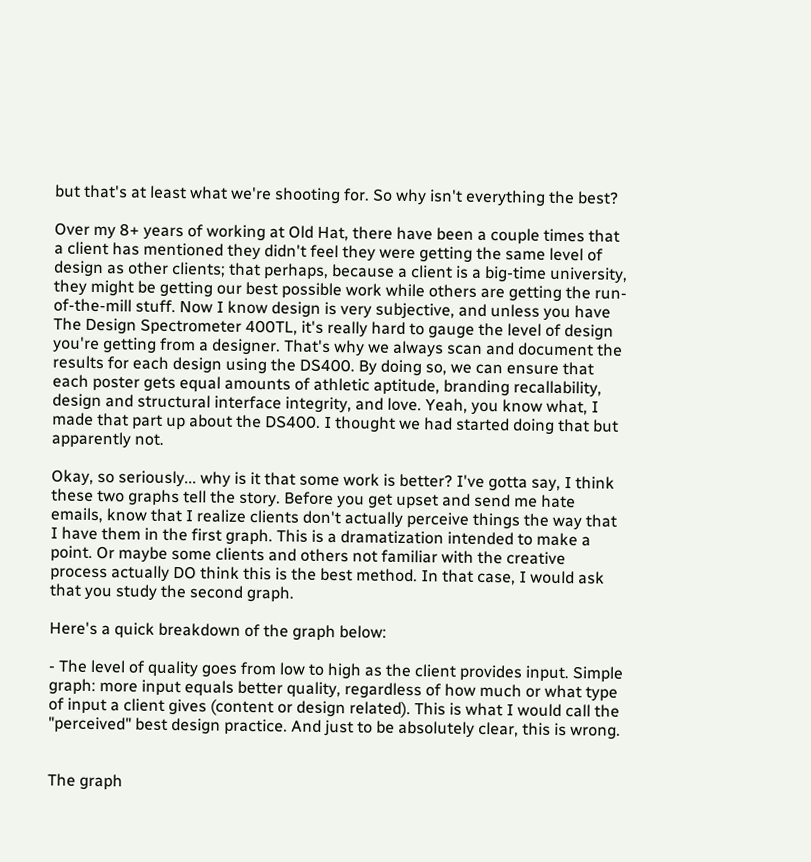but that's at least what we're shooting for. So why isn't everything the best?

Over my 8+ years of working at Old Hat, there have been a couple times that a client has mentioned they didn't feel they were getting the same level of design as other clients; that perhaps, because a client is a big-time university, they might be getting our best possible work while others are getting the run-of-the-mill stuff. Now I know design is very subjective, and unless you have The Design Spectrometer 400TL, it's really hard to gauge the level of design you're getting from a designer. That's why we always scan and document the results for each design using the DS400. By doing so, we can ensure that each poster gets equal amounts of athletic aptitude, branding recallability, design and structural interface integrity, and love. Yeah, you know what, I made that part up about the DS400. I thought we had started doing that but apparently not.

Okay, so seriously... why is it that some work is better? I've gotta say, I think these two graphs tell the story. Before you get upset and send me hate emails, know that I realize clients don't actually perceive things the way that I have them in the first graph. This is a dramatization intended to make a point. Or maybe some clients and others not familiar with the creative process actually DO think this is the best method. In that case, I would ask that you study the second graph.

Here's a quick breakdown of the graph below:

- The level of quality goes from low to high as the client provides input. Simple graph: more input equals better quality, regardless of how much or what type of input a client gives (content or design related). This is what I would call the "perceived" best design practice. And just to be absolutely clear, this is wrong.


The graph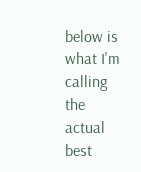below is what I'm calling the actual best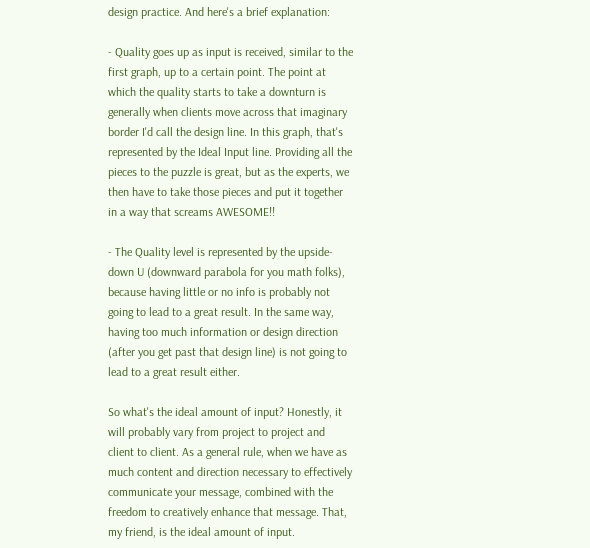design practice. And here's a brief explanation:

- Quality goes up as input is received, similar to the first graph, up to a certain point. The point at which the quality starts to take a downturn is generally when clients move across that imaginary border I'd call the design line. In this graph, that's represented by the Ideal Input line. Providing all the pieces to the puzzle is great, but as the experts, we then have to take those pieces and put it together in a way that screams AWESOME!!

- The Quality level is represented by the upside-down U (downward parabola for you math folks), because having little or no info is probably not going to lead to a great result. In the same way, having too much information or design direction (after you get past that design line) is not going to lead to a great result either.

So what's the ideal amount of input? Honestly, it will probably vary from project to project and client to client. As a general rule, when we have as much content and direction necessary to effectively communicate your message, combined with the freedom to creatively enhance that message. That, my friend, is the ideal amount of input.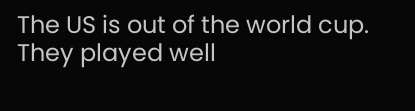The US is out of the world cup.  They played well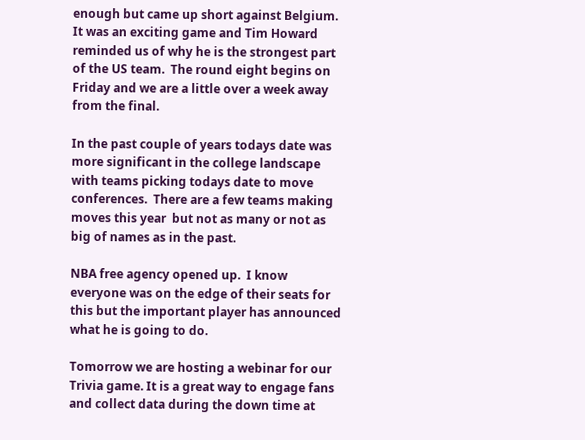enough but came up short against Belgium.  It was an exciting game and Tim Howard reminded us of why he is the strongest part of the US team.  The round eight begins on Friday and we are a little over a week away from the final.

In the past couple of years todays date was more significant in the college landscape with teams picking todays date to move conferences.  There are a few teams making moves this year  but not as many or not as big of names as in the past.

NBA free agency opened up.  I know everyone was on the edge of their seats for this but the important player has announced what he is going to do.

Tomorrow we are hosting a webinar for our Trivia game. It is a great way to engage fans and collect data during the down time at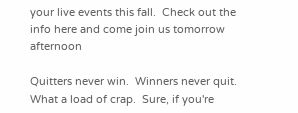your live events this fall.  Check out the info here and come join us tomorrow afternoon

Quitters never win.  Winners never quit.  What a load of crap.  Sure, if you're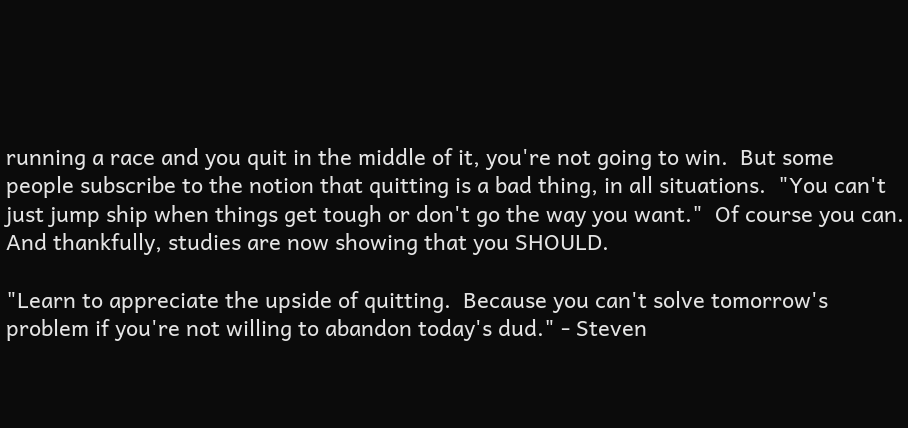running a race and you quit in the middle of it, you're not going to win.  But some people subscribe to the notion that quitting is a bad thing, in all situations.  "You can't just jump ship when things get tough or don't go the way you want."  Of course you can.  And thankfully, studies are now showing that you SHOULD.

"Learn to appreciate the upside of quitting.  Because you can't solve tomorrow's problem if you're not willing to abandon today's dud." - Steven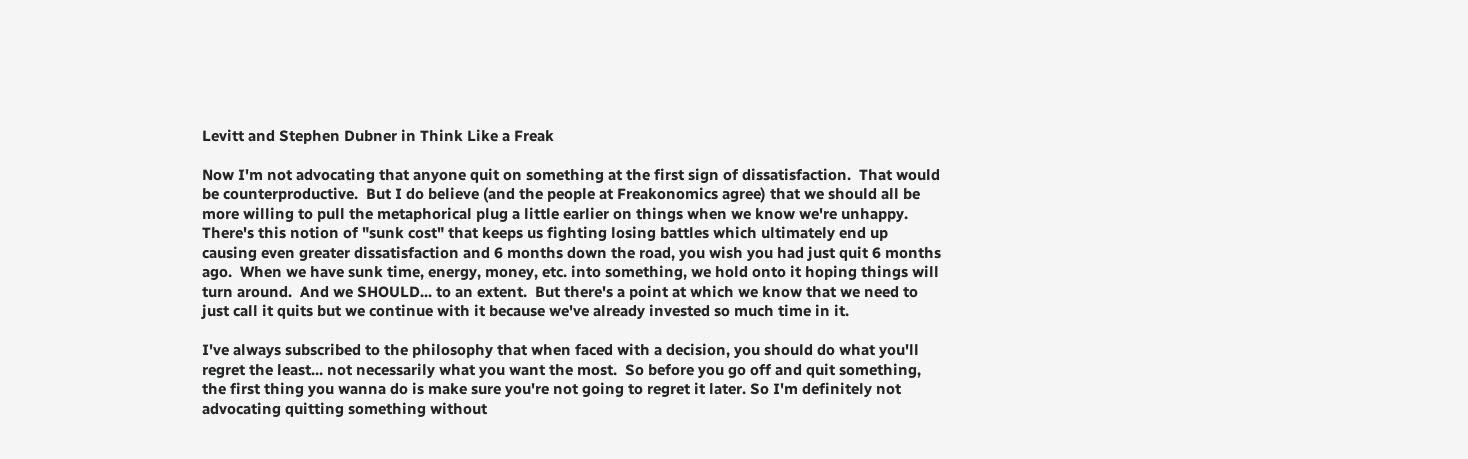Levitt and Stephen Dubner in Think Like a Freak

Now I'm not advocating that anyone quit on something at the first sign of dissatisfaction.  That would be counterproductive.  But I do believe (and the people at Freakonomics agree) that we should all be more willing to pull the metaphorical plug a little earlier on things when we know we're unhappy.  There's this notion of "sunk cost" that keeps us fighting losing battles which ultimately end up causing even greater dissatisfaction and 6 months down the road, you wish you had just quit 6 months ago.  When we have sunk time, energy, money, etc. into something, we hold onto it hoping things will turn around.  And we SHOULD... to an extent.  But there's a point at which we know that we need to just call it quits but we continue with it because we've already invested so much time in it.

I've always subscribed to the philosophy that when faced with a decision, you should do what you'll regret the least... not necessarily what you want the most.  So before you go off and quit something, the first thing you wanna do is make sure you're not going to regret it later. So I'm definitely not advocating quitting something without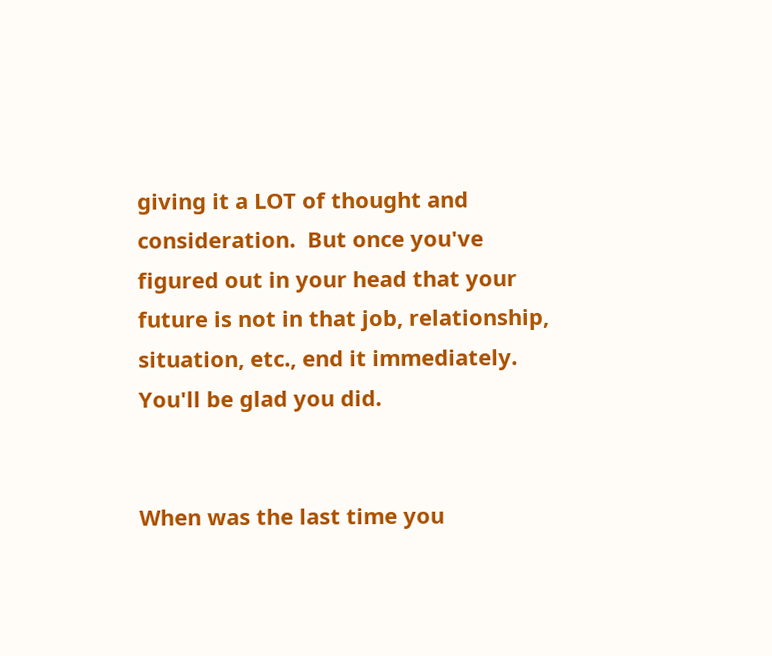giving it a LOT of thought and consideration.  But once you've figured out in your head that your future is not in that job, relationship, situation, etc., end it immediately.  You'll be glad you did.


When was the last time you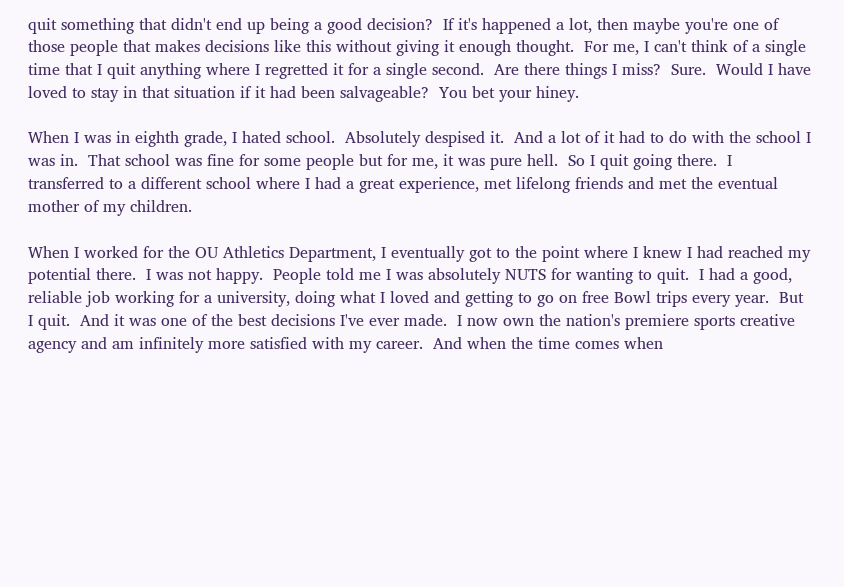quit something that didn't end up being a good decision?  If it's happened a lot, then maybe you're one of those people that makes decisions like this without giving it enough thought.  For me, I can't think of a single time that I quit anything where I regretted it for a single second.  Are there things I miss?  Sure.  Would I have loved to stay in that situation if it had been salvageable?  You bet your hiney.

When I was in eighth grade, I hated school.  Absolutely despised it.  And a lot of it had to do with the school I was in.  That school was fine for some people but for me, it was pure hell.  So I quit going there.  I transferred to a different school where I had a great experience, met lifelong friends and met the eventual mother of my children.

When I worked for the OU Athletics Department, I eventually got to the point where I knew I had reached my potential there.  I was not happy.  People told me I was absolutely NUTS for wanting to quit.  I had a good, reliable job working for a university, doing what I loved and getting to go on free Bowl trips every year.  But I quit.  And it was one of the best decisions I've ever made.  I now own the nation's premiere sports creative agency and am infinitely more satisfied with my career.  And when the time comes when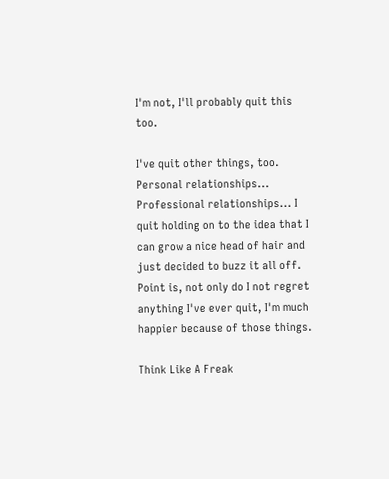I'm not, I'll probably quit this too.

I've quit other things, too.  Personal relationships... Professional relationships... I quit holding on to the idea that I can grow a nice head of hair and just decided to buzz it all off.  Point is, not only do I not regret anything I've ever quit, I'm much happier because of those things.

Think Like A Freak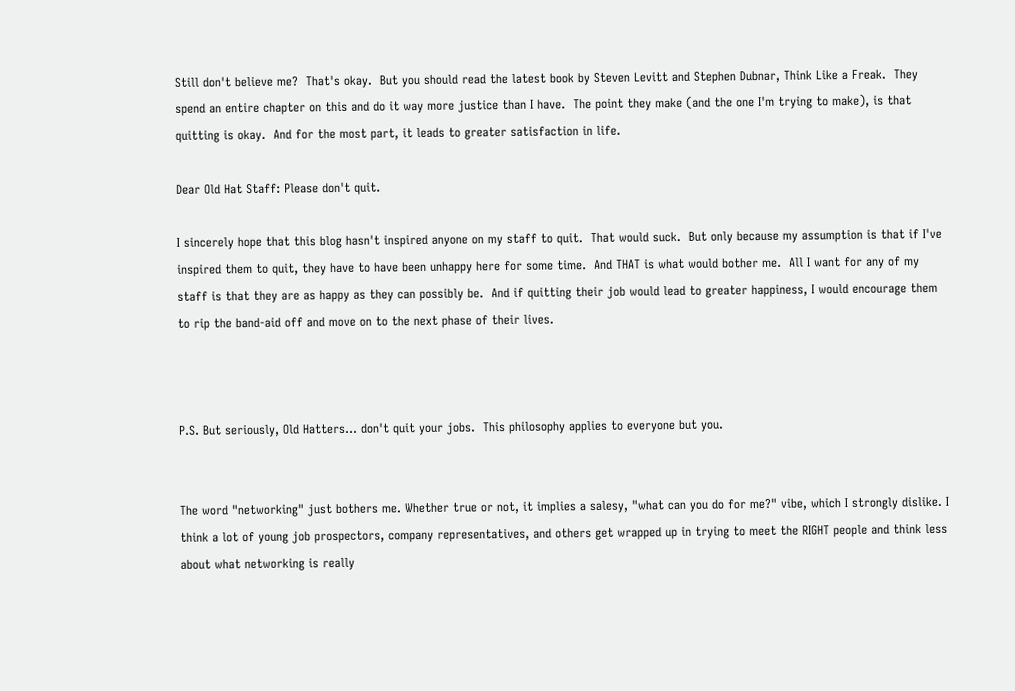Still don't believe me?  That's okay.  But you should read the latest book by Steven Levitt and Stephen Dubnar, Think Like a Freak.  They spend an entire chapter on this and do it way more justice than I have.  The point they make (and the one I'm trying to make), is that quitting is okay.  And for the most part, it leads to greater satisfaction in life.

Dear Old Hat Staff: Please don't quit.

I sincerely hope that this blog hasn't inspired anyone on my staff to quit.  That would suck.  But only because my assumption is that if I've inspired them to quit, they have to have been unhappy here for some time.  And THAT is what would bother me.  All I want for any of my staff is that they are as happy as they can possibly be.  And if quitting their job would lead to greater happiness, I would encourage them to rip the band-aid off and move on to the next phase of their lives.



P.S. But seriously, Old Hatters... don't quit your jobs.  This philosophy applies to everyone but you.


The word "networking" just bothers me. Whether true or not, it implies a salesy, "what can you do for me?" vibe, which I strongly dislike. I think a lot of young job prospectors, company representatives, and others get wrapped up in trying to meet the RIGHT people and think less about what networking is really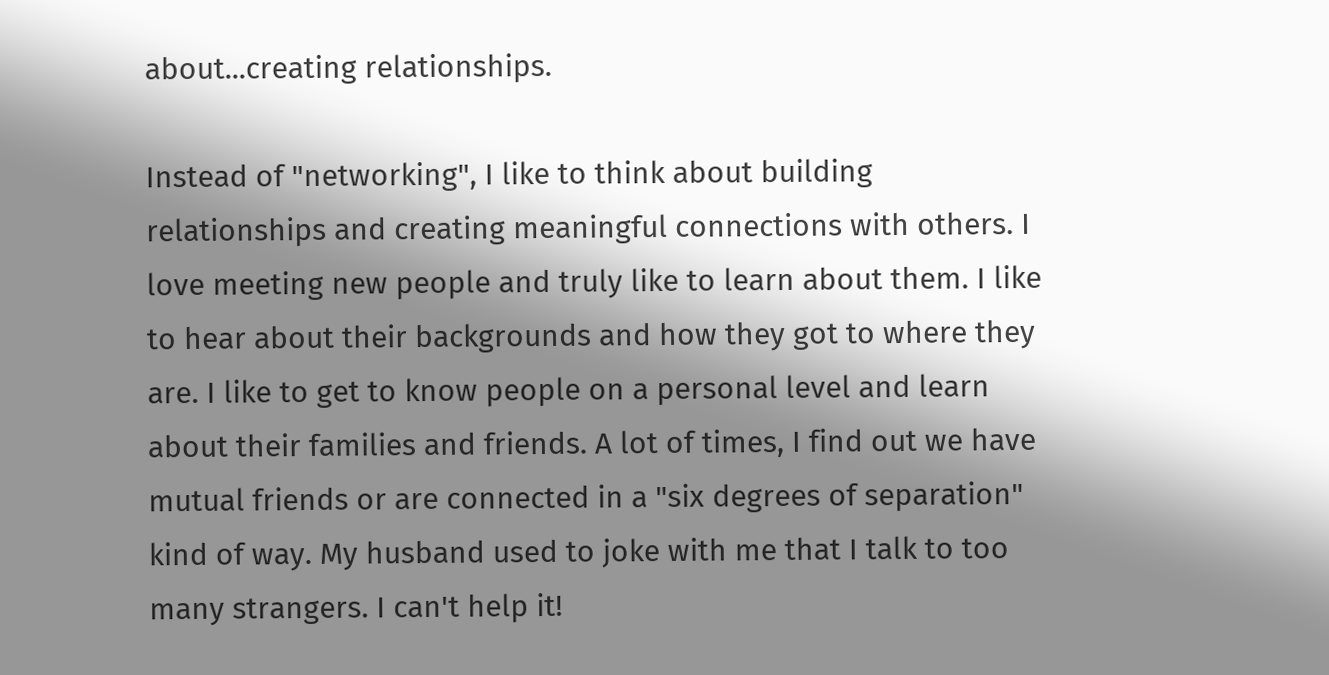about...creating relationships.

Instead of "networking", I like to think about building relationships and creating meaningful connections with others. I love meeting new people and truly like to learn about them. I like to hear about their backgrounds and how they got to where they are. I like to get to know people on a personal level and learn about their families and friends. A lot of times, I find out we have mutual friends or are connected in a "six degrees of separation" kind of way. My husband used to joke with me that I talk to too many strangers. I can't help it!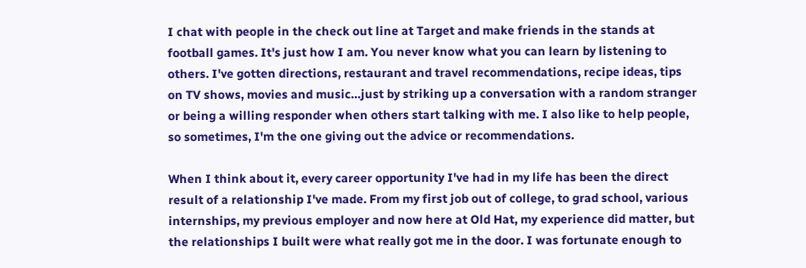I chat with people in the check out line at Target and make friends in the stands at football games. It's just how I am. You never know what you can learn by listening to others. I've gotten directions, restaurant and travel recommendations, recipe ideas, tips on TV shows, movies and music…just by striking up a conversation with a random stranger or being a willing responder when others start talking with me. I also like to help people, so sometimes, I'm the one giving out the advice or recommendations.

When I think about it, every career opportunity I've had in my life has been the direct result of a relationship I've made. From my first job out of college, to grad school, various internships, my previous employer and now here at Old Hat, my experience did matter, but the relationships I built were what really got me in the door. I was fortunate enough to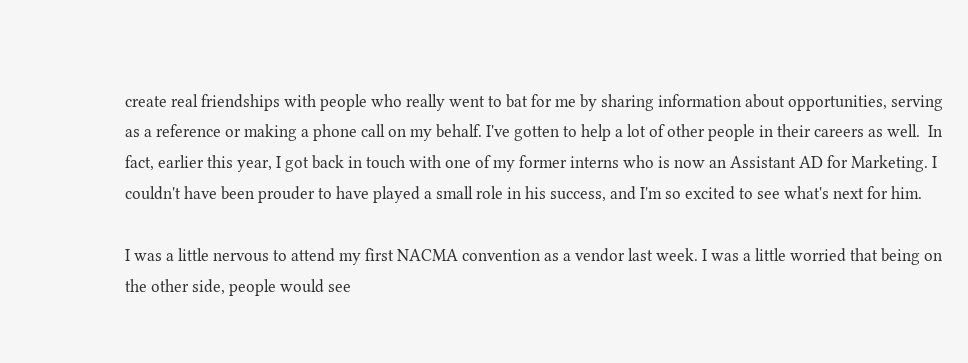create real friendships with people who really went to bat for me by sharing information about opportunities, serving as a reference or making a phone call on my behalf. I've gotten to help a lot of other people in their careers as well.  In fact, earlier this year, I got back in touch with one of my former interns who is now an Assistant AD for Marketing. I couldn't have been prouder to have played a small role in his success, and I'm so excited to see what's next for him.

I was a little nervous to attend my first NACMA convention as a vendor last week. I was a little worried that being on the other side, people would see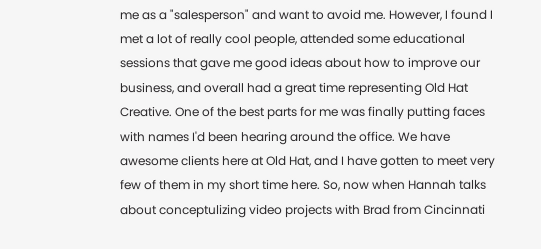me as a "salesperson" and want to avoid me. However, I found I met a lot of really cool people, attended some educational sessions that gave me good ideas about how to improve our business, and overall had a great time representing Old Hat Creative. One of the best parts for me was finally putting faces with names I'd been hearing around the office. We have awesome clients here at Old Hat, and I have gotten to meet very few of them in my short time here. So, now when Hannah talks about conceptulizing video projects with Brad from Cincinnati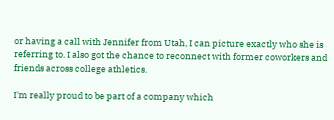or having a call with Jennifer from Utah, I can picture exactly who she is referring to. I also got the chance to reconnect with former coworkers and friends across college athletics.

I'm really proud to be part of a company which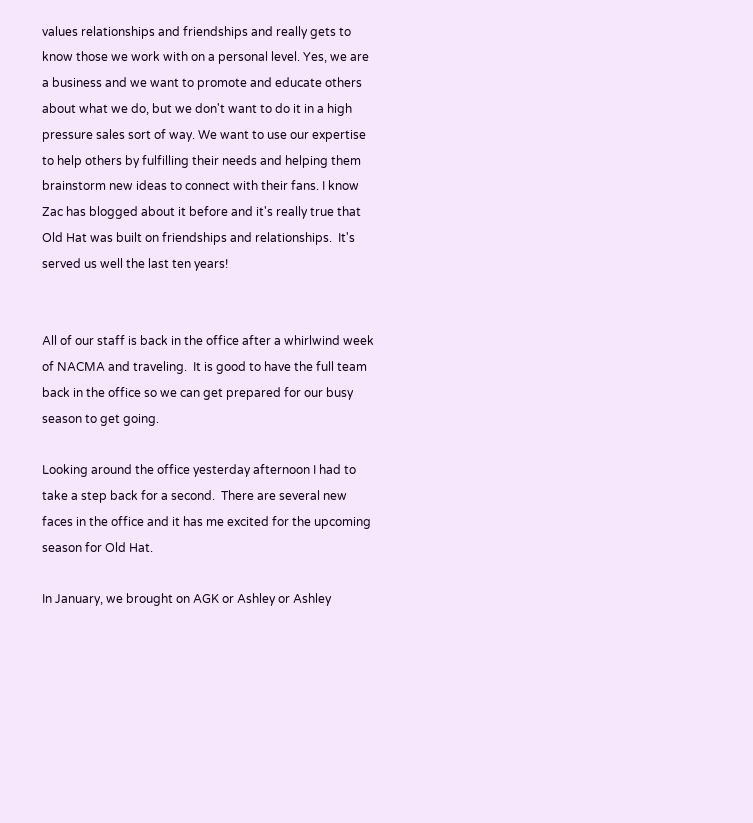values relationships and friendships and really gets to know those we work with on a personal level. Yes, we are a business and we want to promote and educate others about what we do, but we don't want to do it in a high pressure sales sort of way. We want to use our expertise to help others by fulfilling their needs and helping them brainstorm new ideas to connect with their fans. I know Zac has blogged about it before and it's really true that Old Hat was built on friendships and relationships.  It's served us well the last ten years!


All of our staff is back in the office after a whirlwind week of NACMA and traveling.  It is good to have the full team back in the office so we can get prepared for our busy season to get going.

Looking around the office yesterday afternoon I had to take a step back for a second.  There are several new faces in the office and it has me excited for the upcoming season for Old Hat.

In January, we brought on AGK or Ashley or Ashley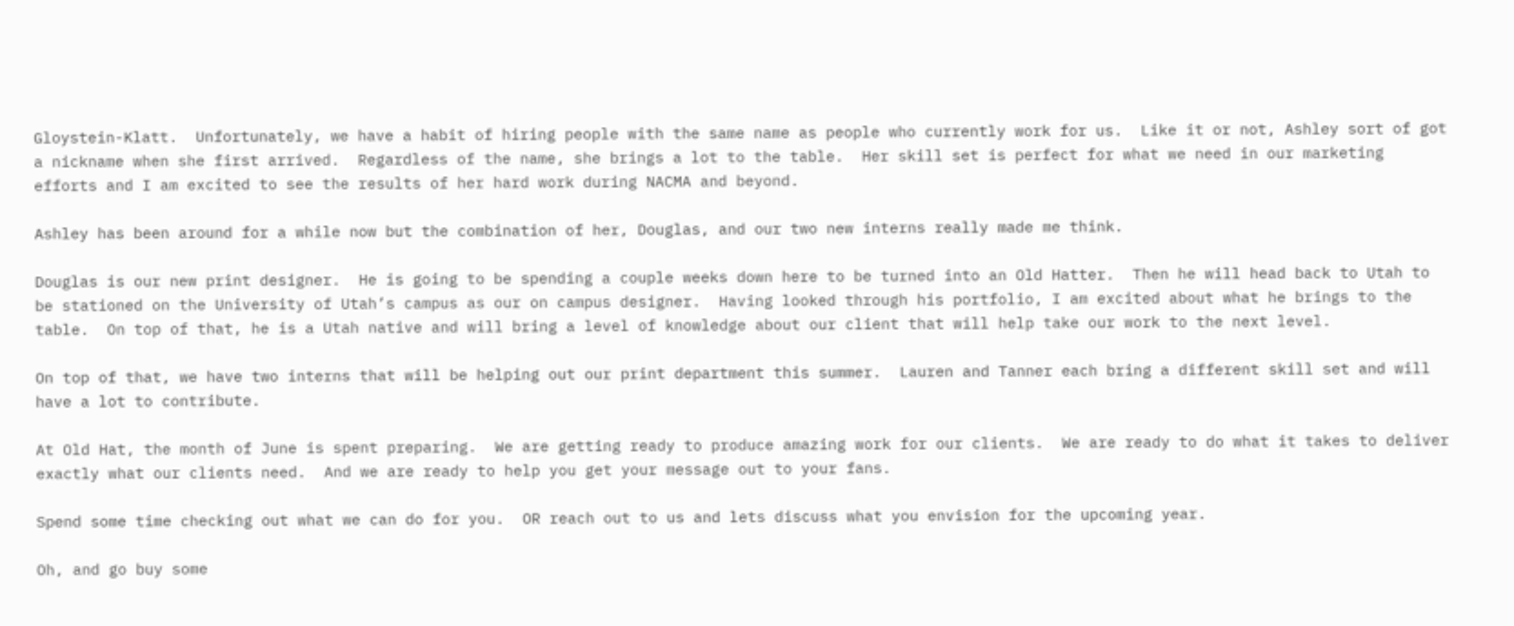Gloystein-Klatt.  Unfortunately, we have a habit of hiring people with the same name as people who currently work for us.  Like it or not, Ashley sort of got a nickname when she first arrived.  Regardless of the name, she brings a lot to the table.  Her skill set is perfect for what we need in our marketing efforts and I am excited to see the results of her hard work during NACMA and beyond.

Ashley has been around for a while now but the combination of her, Douglas, and our two new interns really made me think.

Douglas is our new print designer.  He is going to be spending a couple weeks down here to be turned into an Old Hatter.  Then he will head back to Utah to be stationed on the University of Utah’s campus as our on campus designer.  Having looked through his portfolio, I am excited about what he brings to the table.  On top of that, he is a Utah native and will bring a level of knowledge about our client that will help take our work to the next level.

On top of that, we have two interns that will be helping out our print department this summer.  Lauren and Tanner each bring a different skill set and will have a lot to contribute.

At Old Hat, the month of June is spent preparing.  We are getting ready to produce amazing work for our clients.  We are ready to do what it takes to deliver exactly what our clients need.  And we are ready to help you get your message out to your fans.

Spend some time checking out what we can do for you.  OR reach out to us and lets discuss what you envision for the upcoming year.

Oh, and go buy some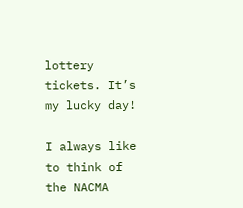lottery tickets. It’s my lucky day!

I always like to think of the NACMA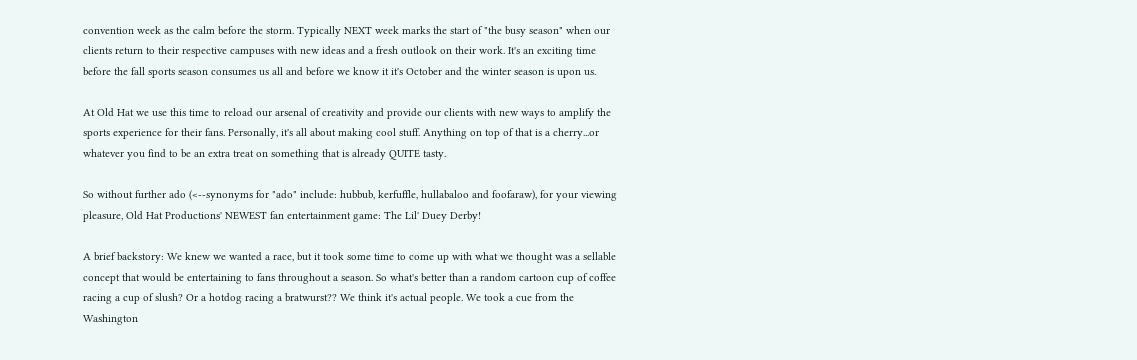convention week as the calm before the storm. Typically NEXT week marks the start of "the busy season" when our clients return to their respective campuses with new ideas and a fresh outlook on their work. It's an exciting time before the fall sports season consumes us all and before we know it it's October and the winter season is upon us.

At Old Hat we use this time to reload our arsenal of creativity and provide our clients with new ways to amplify the sports experience for their fans. Personally, it's all about making cool stuff. Anything on top of that is a cherry...or whatever you find to be an extra treat on something that is already QUITE tasty.

So without further ado (<--synonyms for "ado" include: hubbub, kerfuffle, hullabaloo and foofaraw), for your viewing pleasure, Old Hat Productions' NEWEST fan entertainment game: The Lil' Duey Derby!

A brief backstory: We knew we wanted a race, but it took some time to come up with what we thought was a sellable concept that would be entertaining to fans throughout a season. So what's better than a random cartoon cup of coffee racing a cup of slush? Or a hotdog racing a bratwurst?? We think it's actual people. We took a cue from the Washington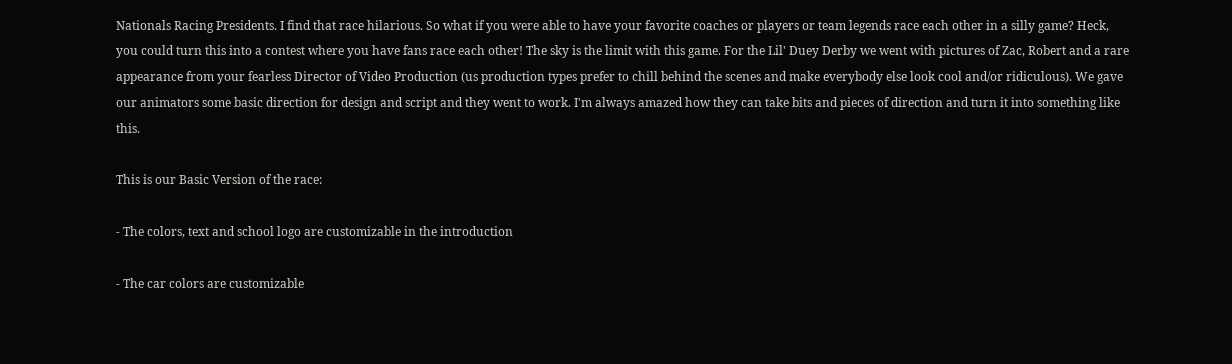Nationals Racing Presidents. I find that race hilarious. So what if you were able to have your favorite coaches or players or team legends race each other in a silly game? Heck, you could turn this into a contest where you have fans race each other! The sky is the limit with this game. For the Lil' Duey Derby we went with pictures of Zac, Robert and a rare appearance from your fearless Director of Video Production (us production types prefer to chill behind the scenes and make everybody else look cool and/or ridiculous). We gave our animators some basic direction for design and script and they went to work. I'm always amazed how they can take bits and pieces of direction and turn it into something like this.

This is our Basic Version of the race:

- The colors, text and school logo are customizable in the introduction

- The car colors are customizable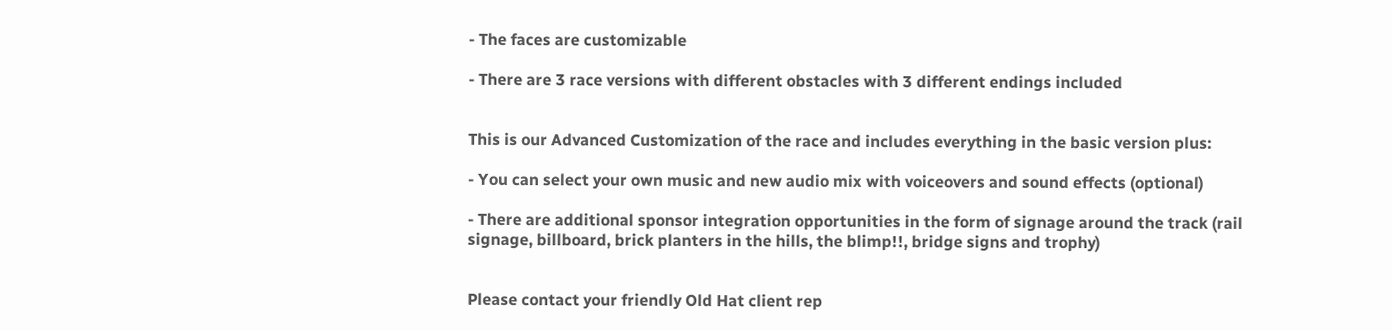- The faces are customizable

- There are 3 race versions with different obstacles with 3 different endings included


This is our Advanced Customization of the race and includes everything in the basic version plus:

- You can select your own music and new audio mix with voiceovers and sound effects (optional)

- There are additional sponsor integration opportunities in the form of signage around the track (rail signage, billboard, brick planters in the hills, the blimp!!, bridge signs and trophy)


Please contact your friendly Old Hat client rep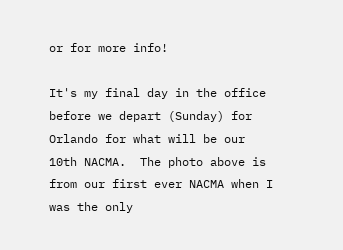or for more info!

It's my final day in the office before we depart (Sunday) for Orlando for what will be our 10th NACMA.  The photo above is from our first ever NACMA when I was the only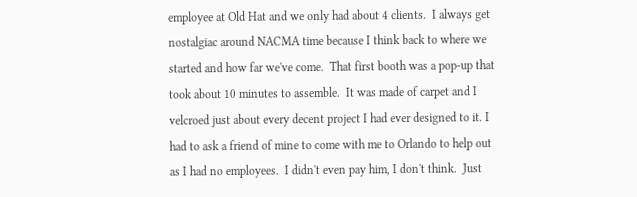employee at Old Hat and we only had about 4 clients.  I always get nostalgiac around NACMA time because I think back to where we started and how far we've come.  That first booth was a pop-up that took about 10 minutes to assemble.  It was made of carpet and I velcroed just about every decent project I had ever designed to it. I had to ask a friend of mine to come with me to Orlando to help out as I had no employees.  I didn't even pay him, I don't think.  Just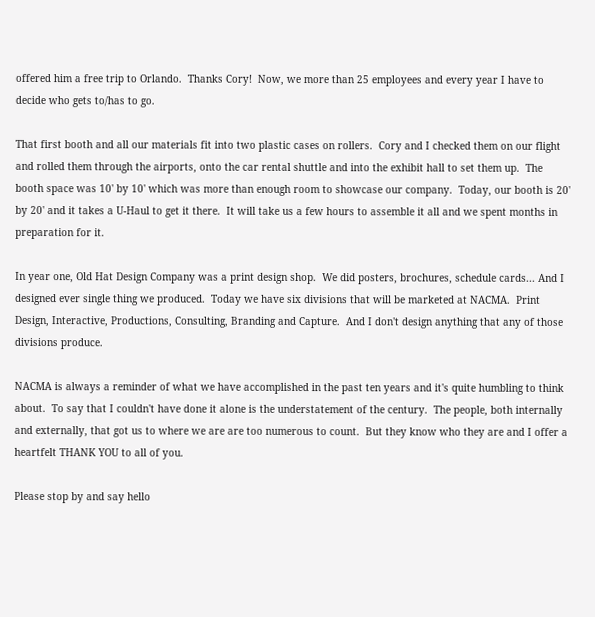offered him a free trip to Orlando.  Thanks Cory!  Now, we more than 25 employees and every year I have to decide who gets to/has to go.

That first booth and all our materials fit into two plastic cases on rollers.  Cory and I checked them on our flight and rolled them through the airports, onto the car rental shuttle and into the exhibit hall to set them up.  The booth space was 10' by 10' which was more than enough room to showcase our company.  Today, our booth is 20' by 20' and it takes a U-Haul to get it there.  It will take us a few hours to assemble it all and we spent months in preparation for it.

In year one, Old Hat Design Company was a print design shop.  We did posters, brochures, schedule cards... And I designed ever single thing we produced.  Today we have six divisions that will be marketed at NACMA.  Print Design, Interactive, Productions, Consulting, Branding and Capture.  And I don't design anything that any of those divisions produce.

NACMA is always a reminder of what we have accomplished in the past ten years and it's quite humbling to think about.  To say that I couldn't have done it alone is the understatement of the century.  The people, both internally and externally, that got us to where we are are too numerous to count.  But they know who they are and I offer a heartfelt THANK YOU to all of you.

Please stop by and say hello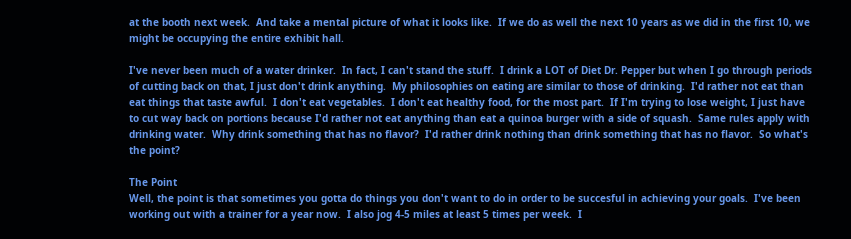at the booth next week.  And take a mental picture of what it looks like.  If we do as well the next 10 years as we did in the first 10, we might be occupying the entire exhibit hall.

I've never been much of a water drinker.  In fact, I can't stand the stuff.  I drink a LOT of Diet Dr. Pepper but when I go through periods of cutting back on that, I just don't drink anything.  My philosophies on eating are similar to those of drinking.  I'd rather not eat than eat things that taste awful.  I don't eat vegetables.  I don't eat healthy food, for the most part.  If I'm trying to lose weight, I just have to cut way back on portions because I'd rather not eat anything than eat a quinoa burger with a side of squash.  Same rules apply with drinking water.  Why drink something that has no flavor?  I'd rather drink nothing than drink something that has no flavor.  So what's the point?

The Point
Well, the point is that sometimes you gotta do things you don't want to do in order to be succesful in achieving your goals.  I've been working out with a trainer for a year now.  I also jog 4-5 miles at least 5 times per week.  I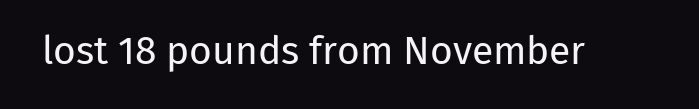lost 18 pounds from November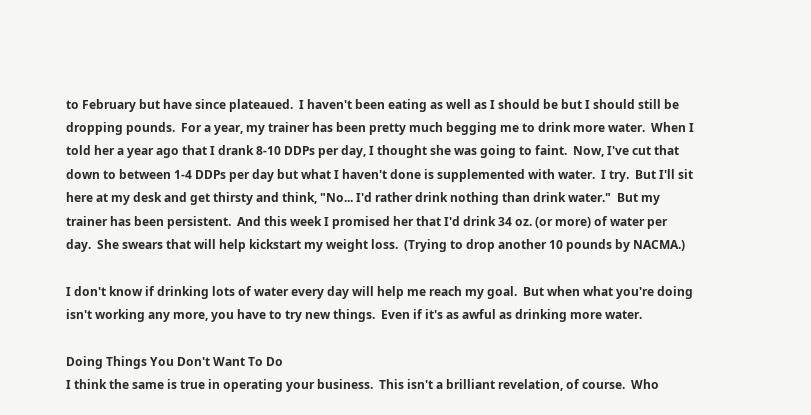to February but have since plateaued.  I haven't been eating as well as I should be but I should still be dropping pounds.  For a year, my trainer has been pretty much begging me to drink more water.  When I told her a year ago that I drank 8-10 DDPs per day, I thought she was going to faint.  Now, I've cut that down to between 1-4 DDPs per day but what I haven't done is supplemented with water.  I try.  But I'll sit here at my desk and get thirsty and think, "No... I'd rather drink nothing than drink water."  But my trainer has been persistent.  And this week I promised her that I'd drink 34 oz. (or more) of water per day.  She swears that will help kickstart my weight loss.  (Trying to drop another 10 pounds by NACMA.)

I don't know if drinking lots of water every day will help me reach my goal.  But when what you're doing isn't working any more, you have to try new things.  Even if it's as awful as drinking more water.

Doing Things You Don't Want To Do
I think the same is true in operating your business.  This isn't a brilliant revelation, of course.  Who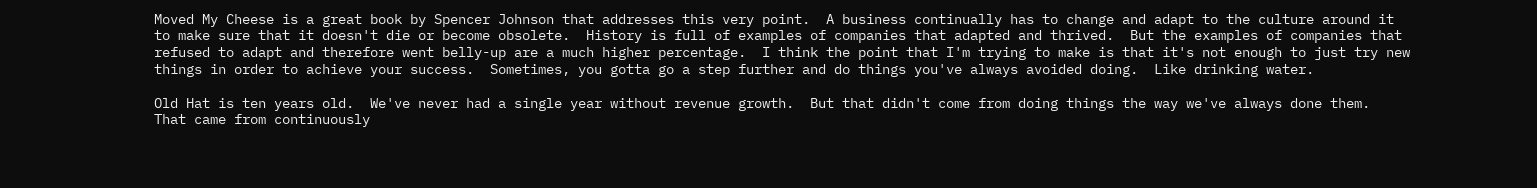Moved My Cheese is a great book by Spencer Johnson that addresses this very point.  A business continually has to change and adapt to the culture around it to make sure that it doesn't die or become obsolete.  History is full of examples of companies that adapted and thrived.  But the examples of companies that refused to adapt and therefore went belly-up are a much higher percentage.  I think the point that I'm trying to make is that it's not enough to just try new things in order to achieve your success.  Sometimes, you gotta go a step further and do things you've always avoided doing.  Like drinking water.

Old Hat is ten years old.  We've never had a single year without revenue growth.  But that didn't come from doing things the way we've always done them.  That came from continuously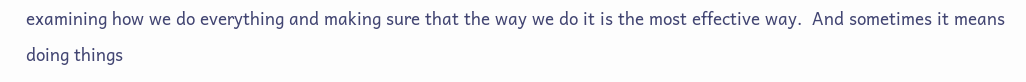examining how we do everything and making sure that the way we do it is the most effective way.  And sometimes it means doing things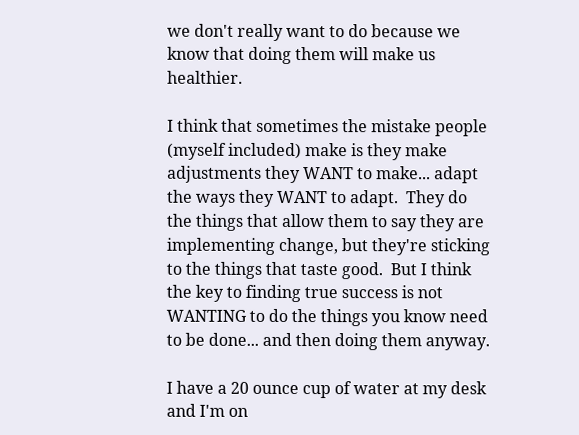we don't really want to do because we know that doing them will make us healthier.

I think that sometimes the mistake people (myself included) make is they make adjustments they WANT to make... adapt the ways they WANT to adapt.  They do the things that allow them to say they are implementing change, but they're sticking to the things that taste good.  But I think the key to finding true success is not WANTING to do the things you know need to be done... and then doing them anyway.

I have a 20 ounce cup of water at my desk and I'm on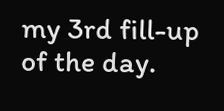my 3rd fill-up of the day.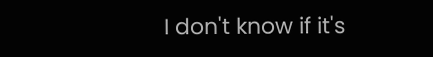I don't know if it's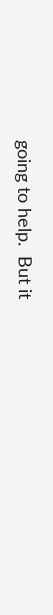going to help.  But it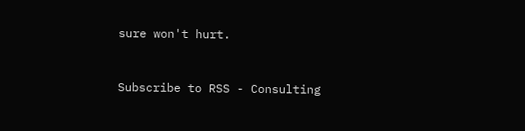sure won't hurt.


Subscribe to RSS - Consulting